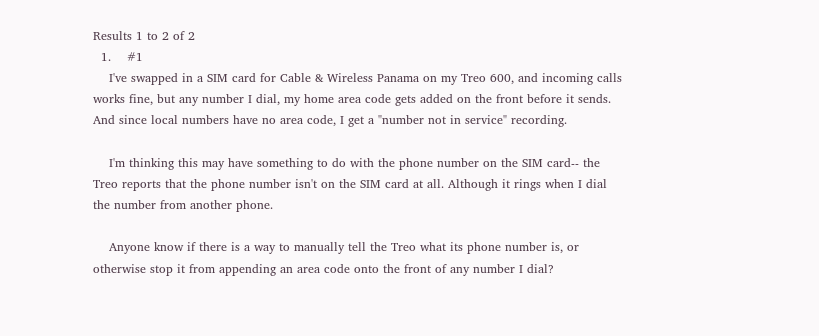Results 1 to 2 of 2
  1.    #1
    I've swapped in a SIM card for Cable & Wireless Panama on my Treo 600, and incoming calls works fine, but any number I dial, my home area code gets added on the front before it sends. And since local numbers have no area code, I get a "number not in service" recording.

    I'm thinking this may have something to do with the phone number on the SIM card-- the Treo reports that the phone number isn't on the SIM card at all. Although it rings when I dial the number from another phone.

    Anyone know if there is a way to manually tell the Treo what its phone number is, or otherwise stop it from appending an area code onto the front of any number I dial?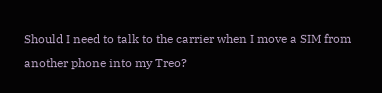Should I need to talk to the carrier when I move a SIM from another phone into my Treo?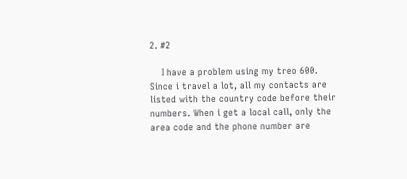2. #2

    I have a problem using my treo 600. Since i travel a lot, all my contacts are listed with the country code before their numbers. When i get a local call, only the area code and the phone number are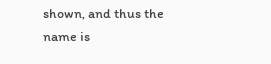shown, and thus the name is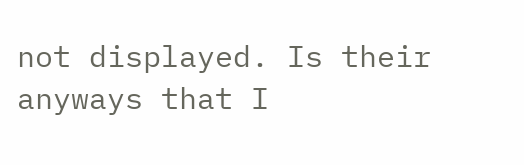not displayed. Is their anyways that I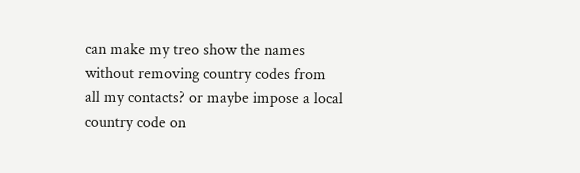can make my treo show the names without removing country codes from all my contacts? or maybe impose a local country code on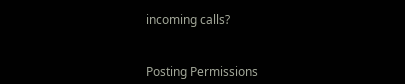incoming calls?


Posting Permissions